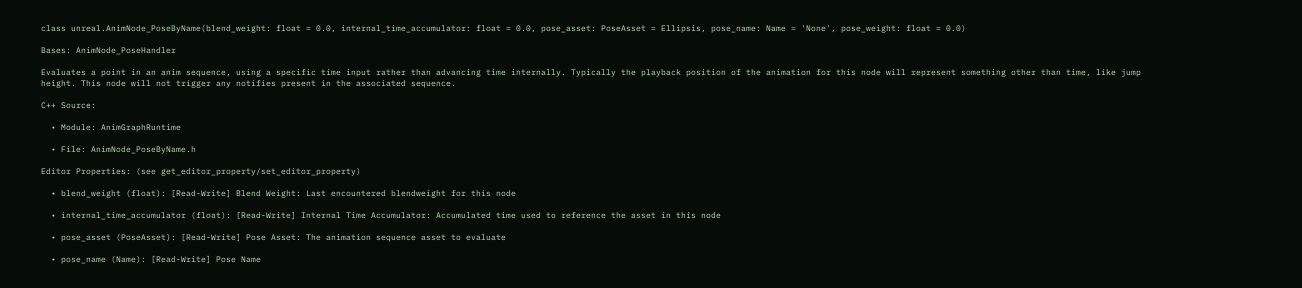class unreal.AnimNode_PoseByName(blend_weight: float = 0.0, internal_time_accumulator: float = 0.0, pose_asset: PoseAsset = Ellipsis, pose_name: Name = 'None', pose_weight: float = 0.0)

Bases: AnimNode_PoseHandler

Evaluates a point in an anim sequence, using a specific time input rather than advancing time internally. Typically the playback position of the animation for this node will represent something other than time, like jump height. This node will not trigger any notifies present in the associated sequence.

C++ Source:

  • Module: AnimGraphRuntime

  • File: AnimNode_PoseByName.h

Editor Properties: (see get_editor_property/set_editor_property)

  • blend_weight (float): [Read-Write] Blend Weight: Last encountered blendweight for this node

  • internal_time_accumulator (float): [Read-Write] Internal Time Accumulator: Accumulated time used to reference the asset in this node

  • pose_asset (PoseAsset): [Read-Write] Pose Asset: The animation sequence asset to evaluate

  • pose_name (Name): [Read-Write] Pose Name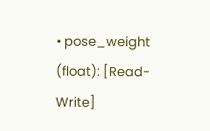• pose_weight (float): [Read-Write]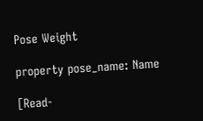Pose Weight

property pose_name: Name

[Read-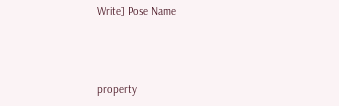Write] Pose Name



property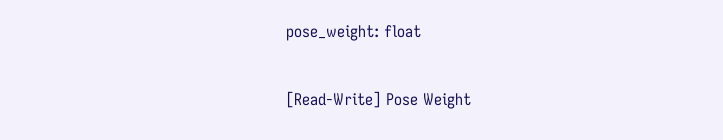pose_weight: float

[Read-Write] Pose Weight